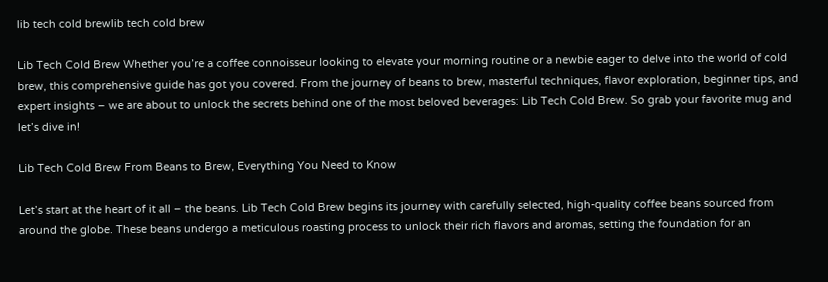lib tech cold brewlib tech cold brew

Lib Tech Cold Brew Whether you’re a coffee connoisseur looking to elevate your morning routine or a newbie eager to delve into the world of cold brew, this comprehensive guide has got you covered. From the journey of beans to brew, masterful techniques, flavor exploration, beginner tips, and expert insights – we are about to unlock the secrets behind one of the most beloved beverages: Lib Tech Cold Brew. So grab your favorite mug and let’s dive in!

Lib Tech Cold Brew From Beans to Brew, Everything You Need to Know

Let’s start at the heart of it all – the beans. Lib Tech Cold Brew begins its journey with carefully selected, high-quality coffee beans sourced from around the globe. These beans undergo a meticulous roasting process to unlock their rich flavors and aromas, setting the foundation for an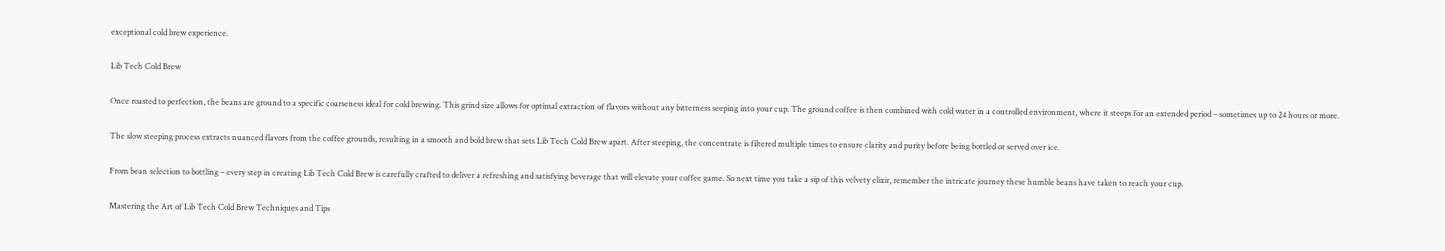exceptional cold brew experience.

Lib Tech Cold Brew

Once roasted to perfection, the beans are ground to a specific coarseness ideal for cold brewing. This grind size allows for optimal extraction of flavors without any bitterness seeping into your cup. The ground coffee is then combined with cold water in a controlled environment, where it steeps for an extended period – sometimes up to 24 hours or more.

The slow steeping process extracts nuanced flavors from the coffee grounds, resulting in a smooth and bold brew that sets Lib Tech Cold Brew apart. After steeping, the concentrate is filtered multiple times to ensure clarity and purity before being bottled or served over ice.

From bean selection to bottling – every step in creating Lib Tech Cold Brew is carefully crafted to deliver a refreshing and satisfying beverage that will elevate your coffee game. So next time you take a sip of this velvety elixir, remember the intricate journey these humble beans have taken to reach your cup.

Mastering the Art of Lib Tech Cold Brew Techniques and Tips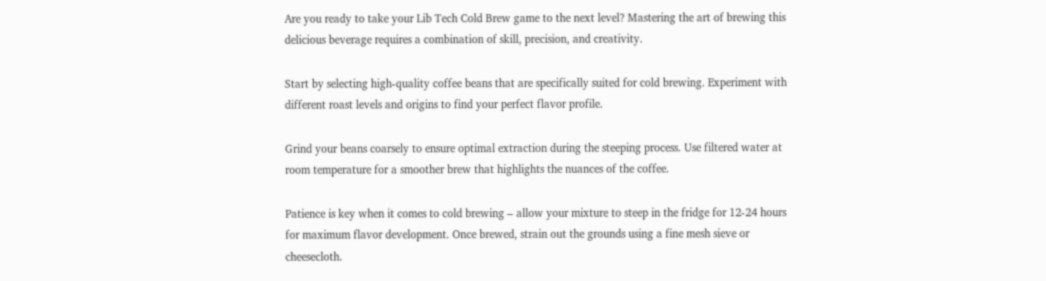Are you ready to take your Lib Tech Cold Brew game to the next level? Mastering the art of brewing this delicious beverage requires a combination of skill, precision, and creativity.

Start by selecting high-quality coffee beans that are specifically suited for cold brewing. Experiment with different roast levels and origins to find your perfect flavor profile.

Grind your beans coarsely to ensure optimal extraction during the steeping process. Use filtered water at room temperature for a smoother brew that highlights the nuances of the coffee.

Patience is key when it comes to cold brewing – allow your mixture to steep in the fridge for 12-24 hours for maximum flavor development. Once brewed, strain out the grounds using a fine mesh sieve or cheesecloth.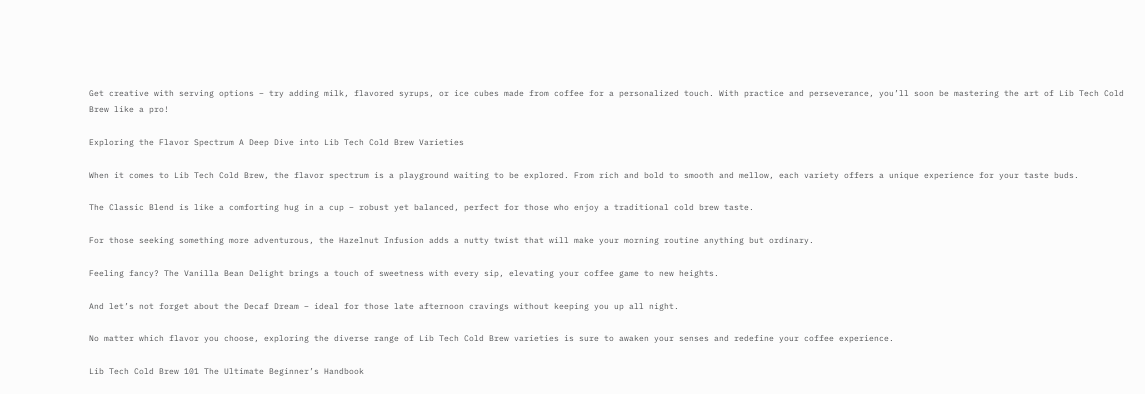Get creative with serving options – try adding milk, flavored syrups, or ice cubes made from coffee for a personalized touch. With practice and perseverance, you’ll soon be mastering the art of Lib Tech Cold Brew like a pro!

Exploring the Flavor Spectrum A Deep Dive into Lib Tech Cold Brew Varieties

When it comes to Lib Tech Cold Brew, the flavor spectrum is a playground waiting to be explored. From rich and bold to smooth and mellow, each variety offers a unique experience for your taste buds.

The Classic Blend is like a comforting hug in a cup – robust yet balanced, perfect for those who enjoy a traditional cold brew taste.

For those seeking something more adventurous, the Hazelnut Infusion adds a nutty twist that will make your morning routine anything but ordinary.

Feeling fancy? The Vanilla Bean Delight brings a touch of sweetness with every sip, elevating your coffee game to new heights.

And let’s not forget about the Decaf Dream – ideal for those late afternoon cravings without keeping you up all night.

No matter which flavor you choose, exploring the diverse range of Lib Tech Cold Brew varieties is sure to awaken your senses and redefine your coffee experience.

Lib Tech Cold Brew 101 The Ultimate Beginner’s Handbook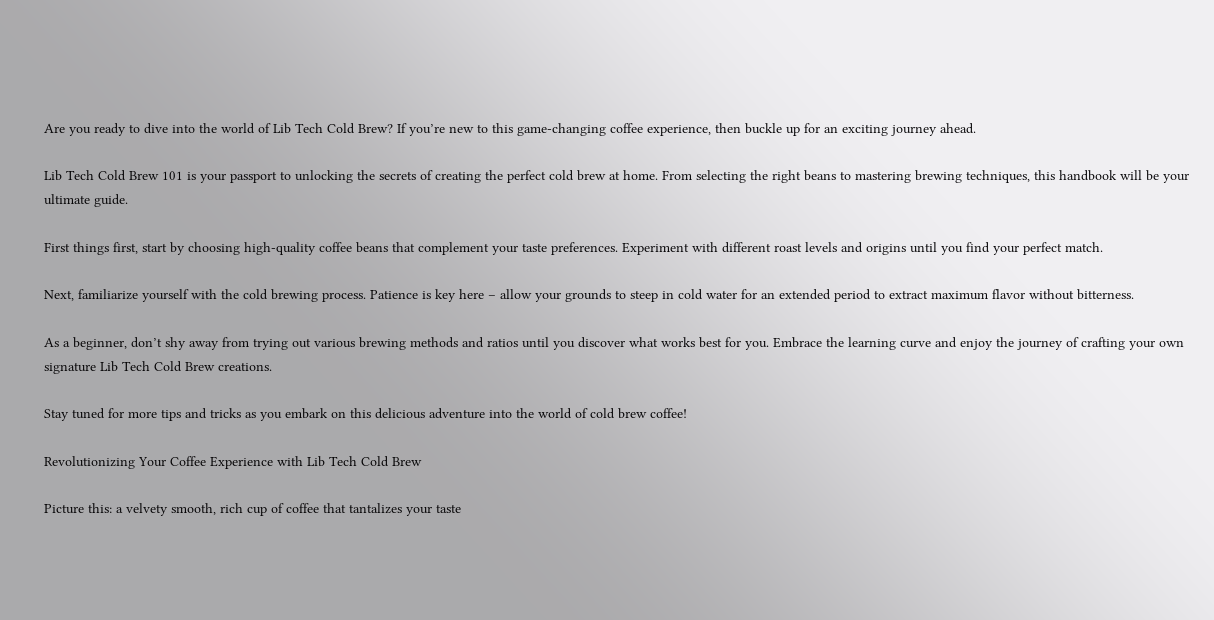Are you ready to dive into the world of Lib Tech Cold Brew? If you’re new to this game-changing coffee experience, then buckle up for an exciting journey ahead.

Lib Tech Cold Brew 101 is your passport to unlocking the secrets of creating the perfect cold brew at home. From selecting the right beans to mastering brewing techniques, this handbook will be your ultimate guide.

First things first, start by choosing high-quality coffee beans that complement your taste preferences. Experiment with different roast levels and origins until you find your perfect match.

Next, familiarize yourself with the cold brewing process. Patience is key here – allow your grounds to steep in cold water for an extended period to extract maximum flavor without bitterness.

As a beginner, don’t shy away from trying out various brewing methods and ratios until you discover what works best for you. Embrace the learning curve and enjoy the journey of crafting your own signature Lib Tech Cold Brew creations.

Stay tuned for more tips and tricks as you embark on this delicious adventure into the world of cold brew coffee!

Revolutionizing Your Coffee Experience with Lib Tech Cold Brew

Picture this: a velvety smooth, rich cup of coffee that tantalizes your taste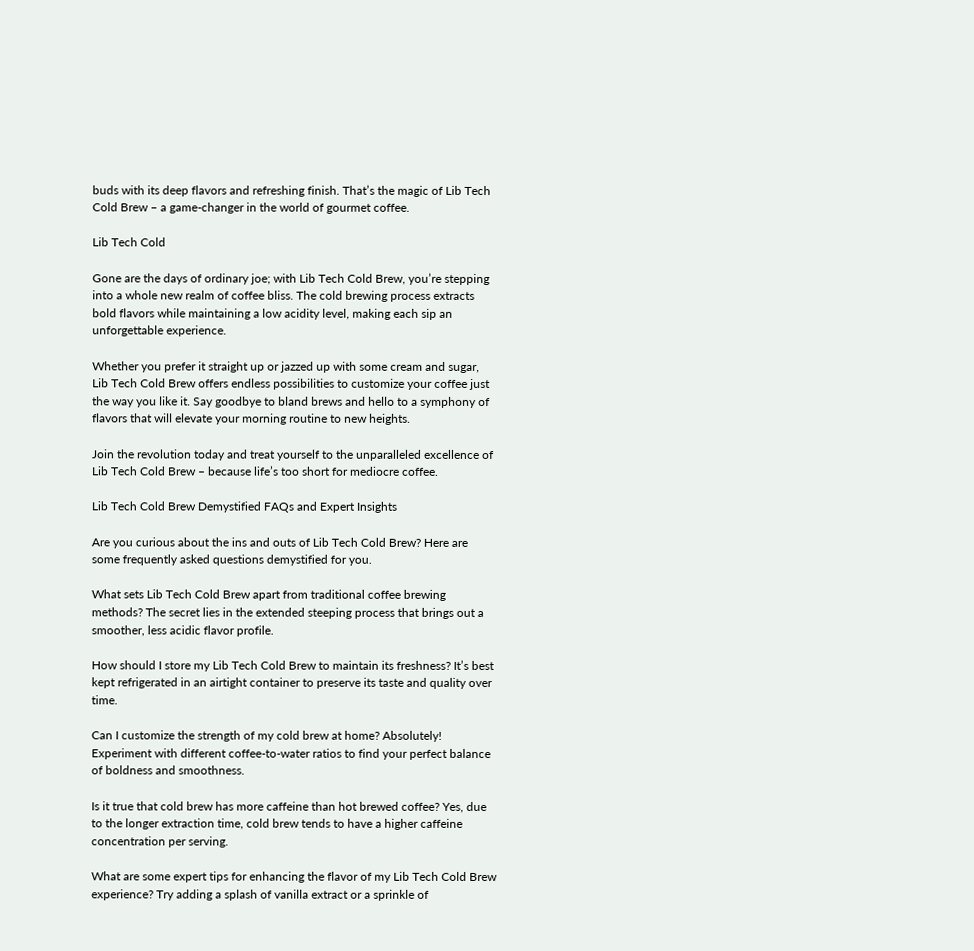buds with its deep flavors and refreshing finish. That’s the magic of Lib Tech Cold Brew – a game-changer in the world of gourmet coffee.

Lib Tech Cold

Gone are the days of ordinary joe; with Lib Tech Cold Brew, you’re stepping into a whole new realm of coffee bliss. The cold brewing process extracts bold flavors while maintaining a low acidity level, making each sip an unforgettable experience.

Whether you prefer it straight up or jazzed up with some cream and sugar, Lib Tech Cold Brew offers endless possibilities to customize your coffee just the way you like it. Say goodbye to bland brews and hello to a symphony of flavors that will elevate your morning routine to new heights.

Join the revolution today and treat yourself to the unparalleled excellence of Lib Tech Cold Brew – because life’s too short for mediocre coffee.

Lib Tech Cold Brew Demystified FAQs and Expert Insights

Are you curious about the ins and outs of Lib Tech Cold Brew? Here are some frequently asked questions demystified for you.

What sets Lib Tech Cold Brew apart from traditional coffee brewing methods? The secret lies in the extended steeping process that brings out a smoother, less acidic flavor profile.

How should I store my Lib Tech Cold Brew to maintain its freshness? It’s best kept refrigerated in an airtight container to preserve its taste and quality over time.

Can I customize the strength of my cold brew at home? Absolutely! Experiment with different coffee-to-water ratios to find your perfect balance of boldness and smoothness.

Is it true that cold brew has more caffeine than hot brewed coffee? Yes, due to the longer extraction time, cold brew tends to have a higher caffeine concentration per serving.

What are some expert tips for enhancing the flavor of my Lib Tech Cold Brew experience? Try adding a splash of vanilla extract or a sprinkle of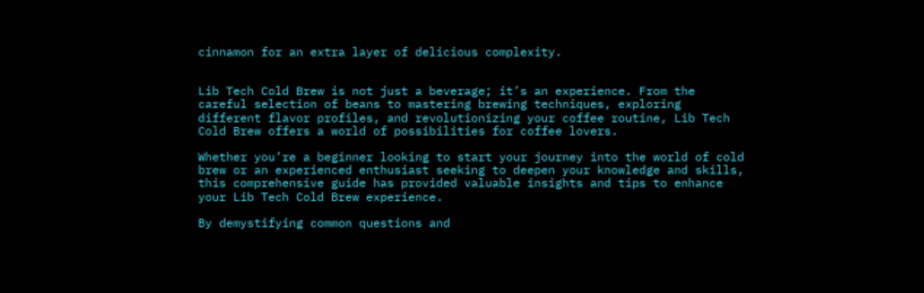cinnamon for an extra layer of delicious complexity.


Lib Tech Cold Brew is not just a beverage; it’s an experience. From the careful selection of beans to mastering brewing techniques, exploring different flavor profiles, and revolutionizing your coffee routine, Lib Tech Cold Brew offers a world of possibilities for coffee lovers.

Whether you’re a beginner looking to start your journey into the world of cold brew or an experienced enthusiast seeking to deepen your knowledge and skills, this comprehensive guide has provided valuable insights and tips to enhance your Lib Tech Cold Brew experience.

By demystifying common questions and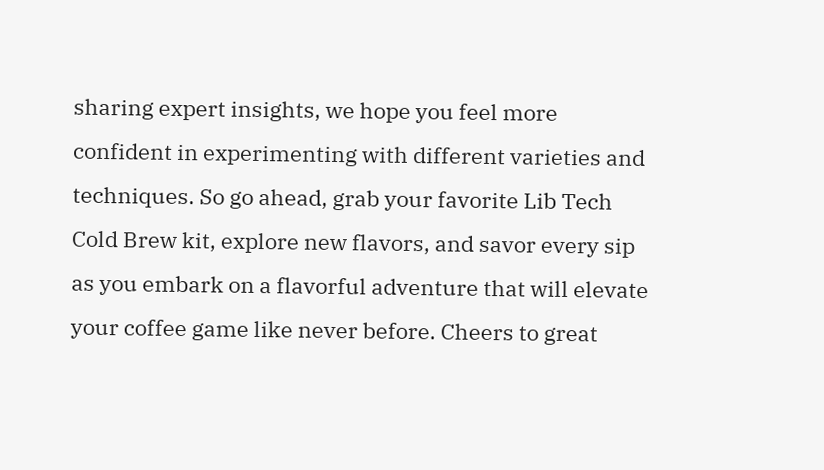sharing expert insights, we hope you feel more confident in experimenting with different varieties and techniques. So go ahead, grab your favorite Lib Tech Cold Brew kit, explore new flavors, and savor every sip as you embark on a flavorful adventure that will elevate your coffee game like never before. Cheers to great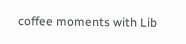coffee moments with Lib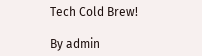Tech Cold Brew!

By admin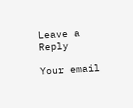Leave a Reply

Your email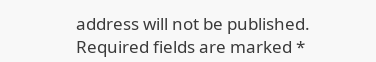address will not be published. Required fields are marked *